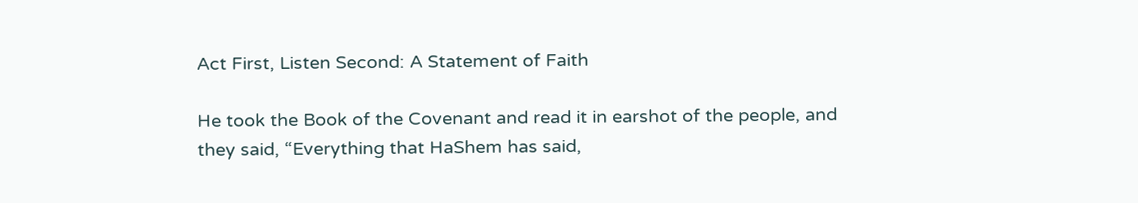Act First, Listen Second: A Statement of Faith

He took the Book of the Covenant and read it in earshot of the people, and they said, “Everything that HaShem has said,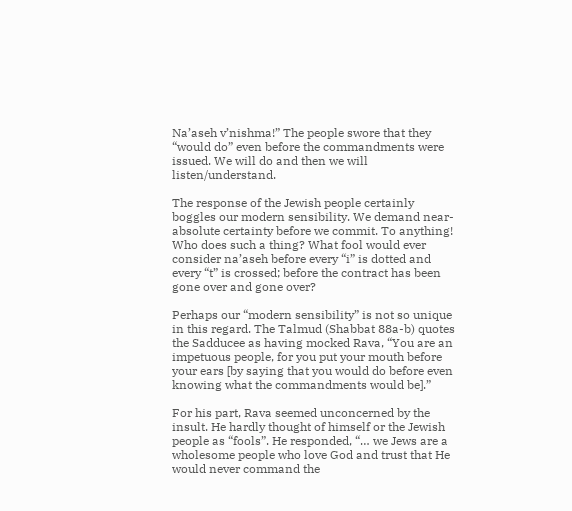Na’aseh v’nishma!” The people swore that they “would do” even before the commandments were issued. We will do and then we will listen/understand.

The response of the Jewish people certainly boggles our modern sensibility. We demand near-absolute certainty before we commit. To anything! Who does such a thing? What fool would ever consider na’aseh before every “i” is dotted and every “t” is crossed; before the contract has been gone over and gone over?

Perhaps our “modern sensibility” is not so unique in this regard. The Talmud (Shabbat 88a-b) quotes the Sadducee as having mocked Rava, “You are an impetuous people, for you put your mouth before your ears [by saying that you would do before even knowing what the commandments would be].”

For his part, Rava seemed unconcerned by the insult. He hardly thought of himself or the Jewish people as “fools”. He responded, “… we Jews are a wholesome people who love God and trust that He would never command the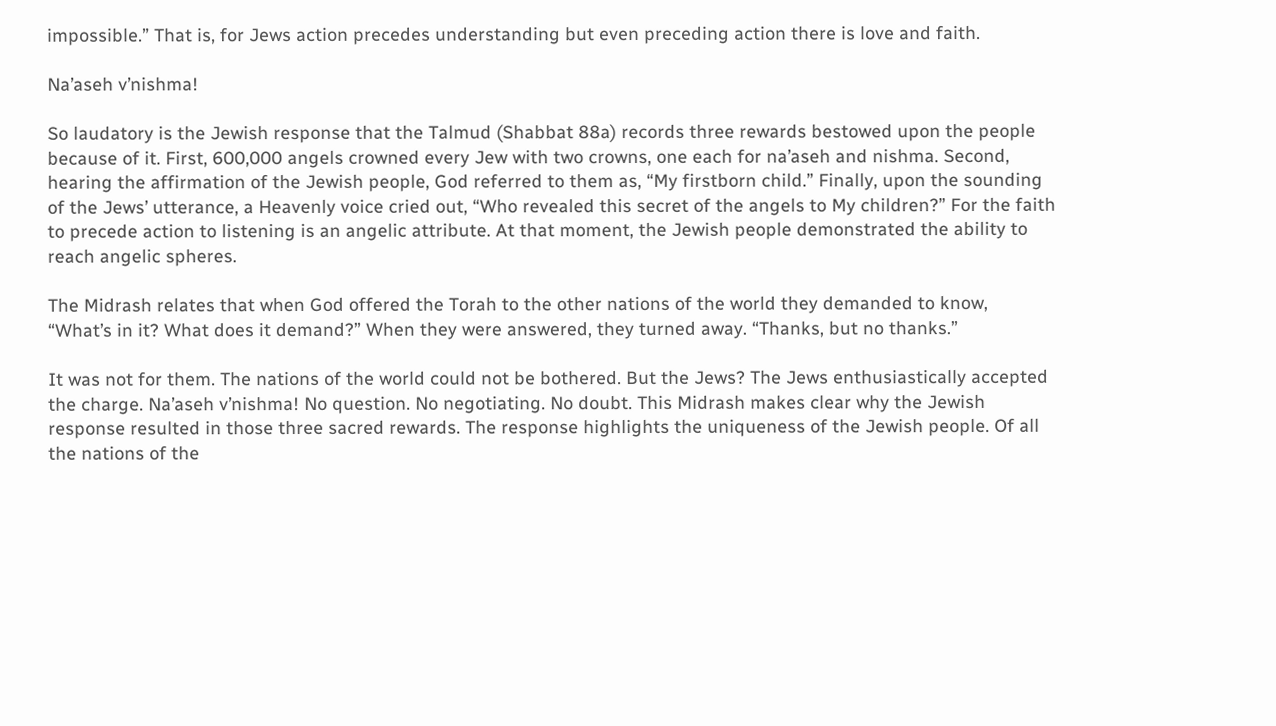impossible.” That is, for Jews action precedes understanding but even preceding action there is love and faith.

Na’aseh v’nishma!

So laudatory is the Jewish response that the Talmud (Shabbat 88a) records three rewards bestowed upon the people because of it. First, 600,000 angels crowned every Jew with two crowns, one each for na’aseh and nishma. Second, hearing the affirmation of the Jewish people, God referred to them as, “My firstborn child.” Finally, upon the sounding of the Jews’ utterance, a Heavenly voice cried out, “Who revealed this secret of the angels to My children?” For the faith to precede action to listening is an angelic attribute. At that moment, the Jewish people demonstrated the ability to reach angelic spheres.

The Midrash relates that when God offered the Torah to the other nations of the world they demanded to know, “What’s in it? What does it demand?” When they were answered, they turned away. “Thanks, but no thanks.”

It was not for them. The nations of the world could not be bothered. But the Jews? The Jews enthusiastically accepted the charge. Na’aseh v’nishma! No question. No negotiating. No doubt. This Midrash makes clear why the Jewish response resulted in those three sacred rewards. The response highlights the uniqueness of the Jewish people. Of all the nations of the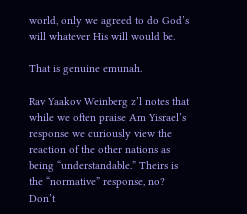world, only we agreed to do God’s will whatever His will would be.

That is genuine emunah.

Rav Yaakov Weinberg z’l notes that while we often praise Am Yisrael’s response we curiously view the reaction of the other nations as being “understandable.” Theirs is the “normative” response, no? Don’t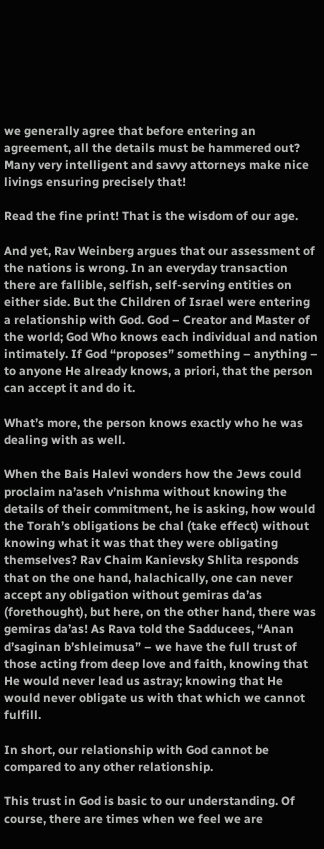we generally agree that before entering an agreement, all the details must be hammered out? Many very intelligent and savvy attorneys make nice livings ensuring precisely that!

Read the fine print! That is the wisdom of our age.

And yet, Rav Weinberg argues that our assessment of the nations is wrong. In an everyday transaction there are fallible, selfish, self-serving entities on either side. But the Children of Israel were entering a relationship with God. God – Creator and Master of the world; God Who knows each individual and nation intimately. If God “proposes” something – anything – to anyone He already knows, a priori, that the person can accept it and do it.

What’s more, the person knows exactly who he was dealing with as well.

When the Bais Halevi wonders how the Jews could proclaim na’aseh v’nishma without knowing the details of their commitment, he is asking, how would the Torah’s obligations be chal (take effect) without knowing what it was that they were obligating themselves? Rav Chaim Kanievsky Shlita responds that on the one hand, halachically, one can never accept any obligation without gemiras da’as (forethought), but here, on the other hand, there was gemiras da’as! As Rava told the Sadducees, “Anan d’saginan b’shleimusa” – we have the full trust of those acting from deep love and faith, knowing that He would never lead us astray; knowing that He would never obligate us with that which we cannot fulfill.

In short, our relationship with God cannot be compared to any other relationship.

This trust in God is basic to our understanding. Of course, there are times when we feel we are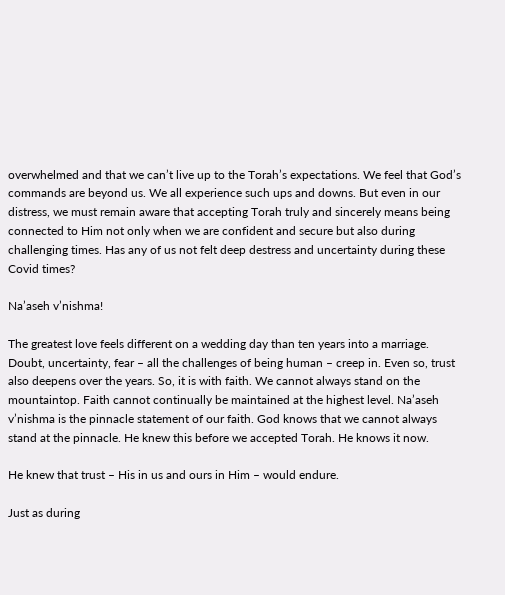overwhelmed and that we can’t live up to the Torah’s expectations. We feel that God’s commands are beyond us. We all experience such ups and downs. But even in our distress, we must remain aware that accepting Torah truly and sincerely means being connected to Him not only when we are confident and secure but also during challenging times. Has any of us not felt deep destress and uncertainty during these Covid times?

Na’aseh v’nishma!

The greatest love feels different on a wedding day than ten years into a marriage. Doubt, uncertainty, fear – all the challenges of being human – creep in. Even so, trust also deepens over the years. So, it is with faith. We cannot always stand on the mountaintop. Faith cannot continually be maintained at the highest level. Na’aseh v’nishma is the pinnacle statement of our faith. God knows that we cannot always stand at the pinnacle. He knew this before we accepted Torah. He knows it now.

He knew that trust – His in us and ours in Him – would endure.

Just as during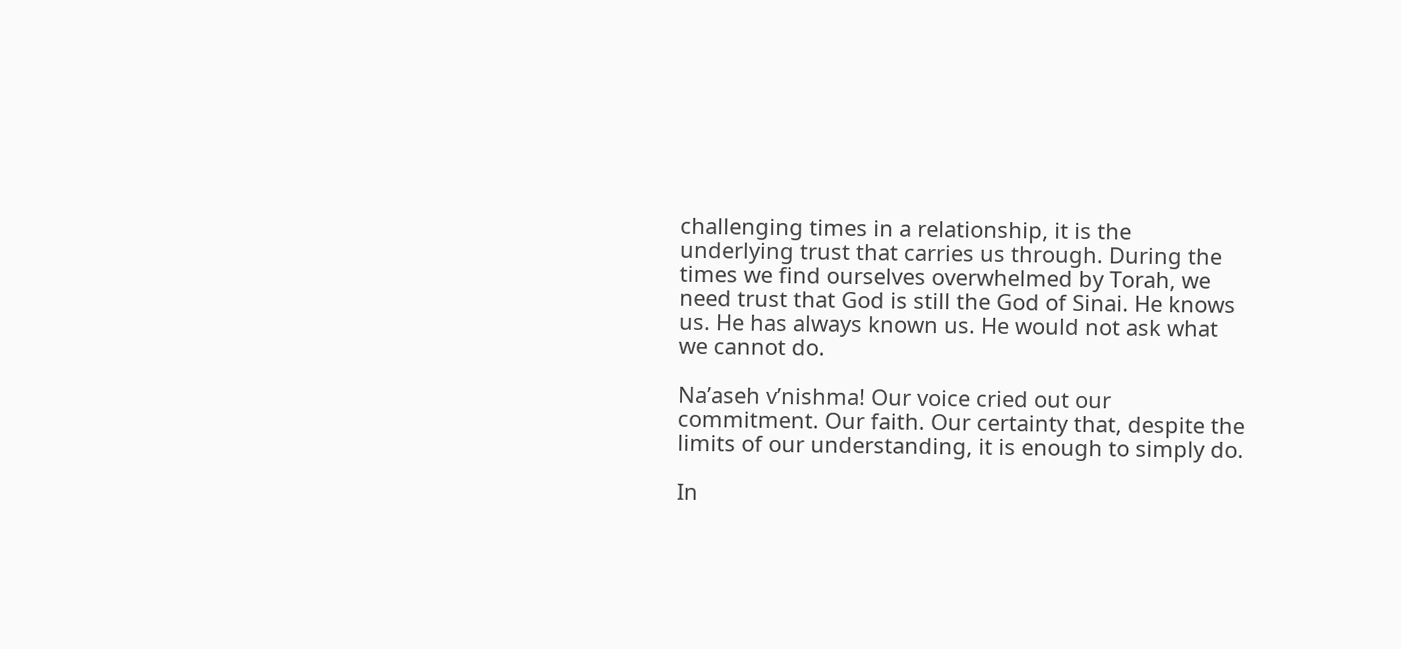challenging times in a relationship, it is the underlying trust that carries us through. During the times we find ourselves overwhelmed by Torah, we need trust that God is still the God of Sinai. He knows us. He has always known us. He would not ask what we cannot do.

Na’aseh v’nishma! Our voice cried out our commitment. Our faith. Our certainty that, despite the limits of our understanding, it is enough to simply do.

In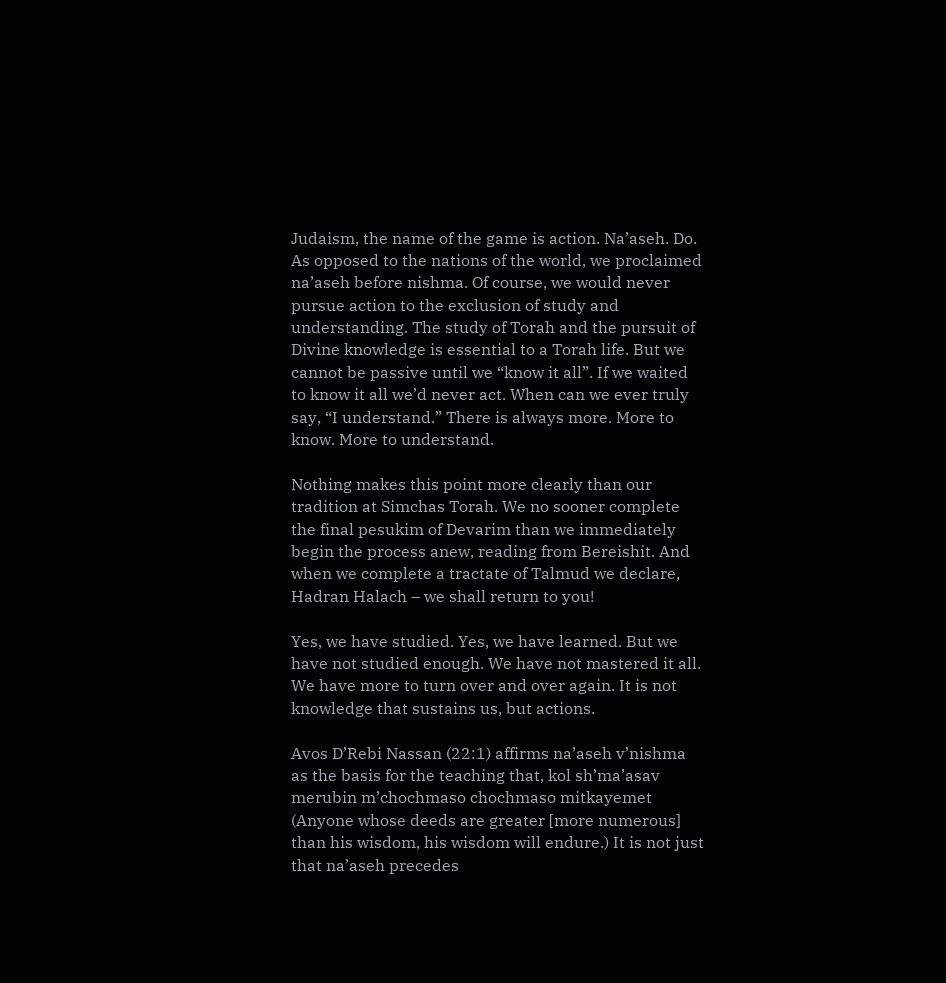Judaism, the name of the game is action. Na’aseh. Do. As opposed to the nations of the world, we proclaimed na’aseh before nishma. Of course, we would never pursue action to the exclusion of study and understanding. The study of Torah and the pursuit of Divine knowledge is essential to a Torah life. But we cannot be passive until we “know it all”. If we waited to know it all we’d never act. When can we ever truly say, “I understand.” There is always more. More to know. More to understand.

Nothing makes this point more clearly than our tradition at Simchas Torah. We no sooner complete the final pesukim of Devarim than we immediately begin the process anew, reading from Bereishit. And when we complete a tractate of Talmud we declare, Hadran Halach – we shall return to you!

Yes, we have studied. Yes, we have learned. But we have not studied enough. We have not mastered it all. We have more to turn over and over again. It is not knowledge that sustains us, but actions.

Avos D’Rebi Nassan (22:1) affirms na’aseh v’nishma as the basis for the teaching that, kol sh’ma’asav merubin m’chochmaso chochmaso mitkayemet (Anyone whose deeds are greater [more numerous] than his wisdom, his wisdom will endure.) It is not just that na’aseh precedes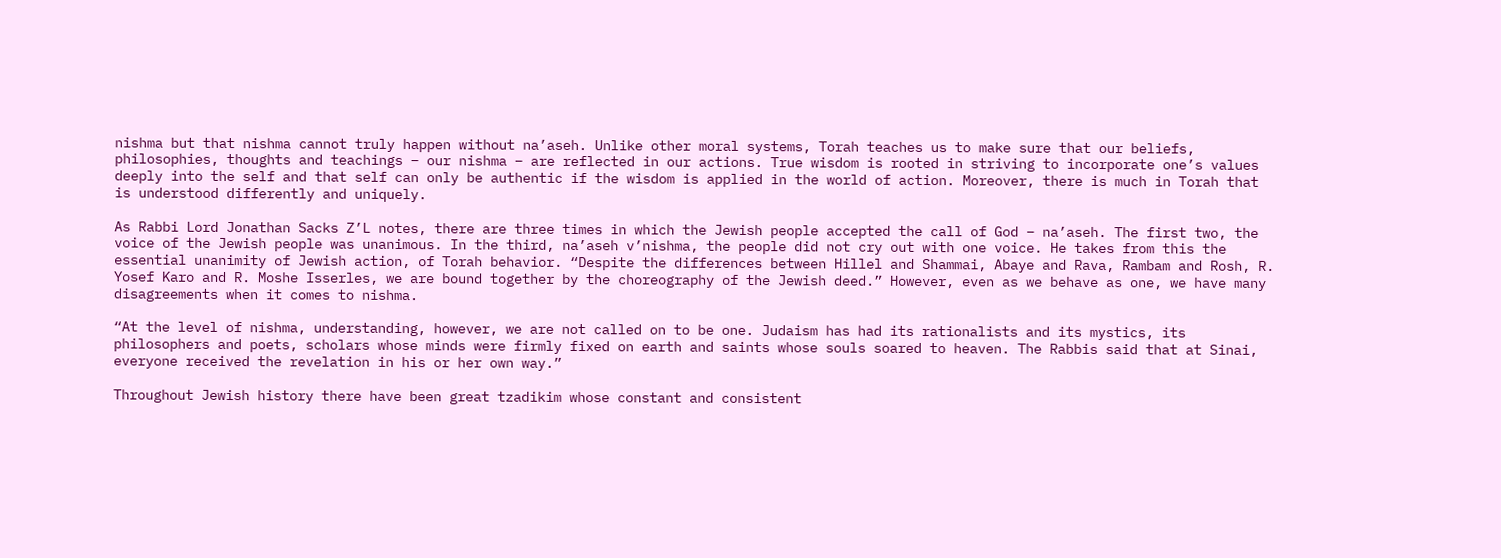nishma but that nishma cannot truly happen without na’aseh. Unlike other moral systems, Torah teaches us to make sure that our beliefs, philosophies, thoughts and teachings – our nishma – are reflected in our actions. True wisdom is rooted in striving to incorporate one’s values deeply into the self and that self can only be authentic if the wisdom is applied in the world of action. Moreover, there is much in Torah that is understood differently and uniquely.

As Rabbi Lord Jonathan Sacks Z’L notes, there are three times in which the Jewish people accepted the call of God – na’aseh. The first two, the voice of the Jewish people was unanimous. In the third, na’aseh v’nishma, the people did not cry out with one voice. He takes from this the essential unanimity of Jewish action, of Torah behavior. “Despite the differences between Hillel and Shammai, Abaye and Rava, Rambam and Rosh, R. Yosef Karo and R. Moshe Isserles, we are bound together by the choreography of the Jewish deed.” However, even as we behave as one, we have many disagreements when it comes to nishma.

“At the level of nishma, understanding, however, we are not called on to be one. Judaism has had its rationalists and its mystics, its philosophers and poets, scholars whose minds were firmly fixed on earth and saints whose souls soared to heaven. The Rabbis said that at Sinai, everyone received the revelation in his or her own way.”

Throughout Jewish history there have been great tzadikim whose constant and consistent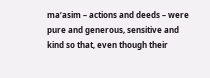ma’asim – actions and deeds – were pure and generous, sensitive and kind so that, even though their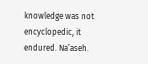knowledge was not encyclopedic, it endured. Na’aseh.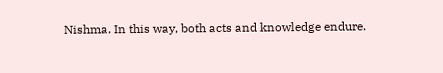Nishma. In this way, both acts and knowledge endure.